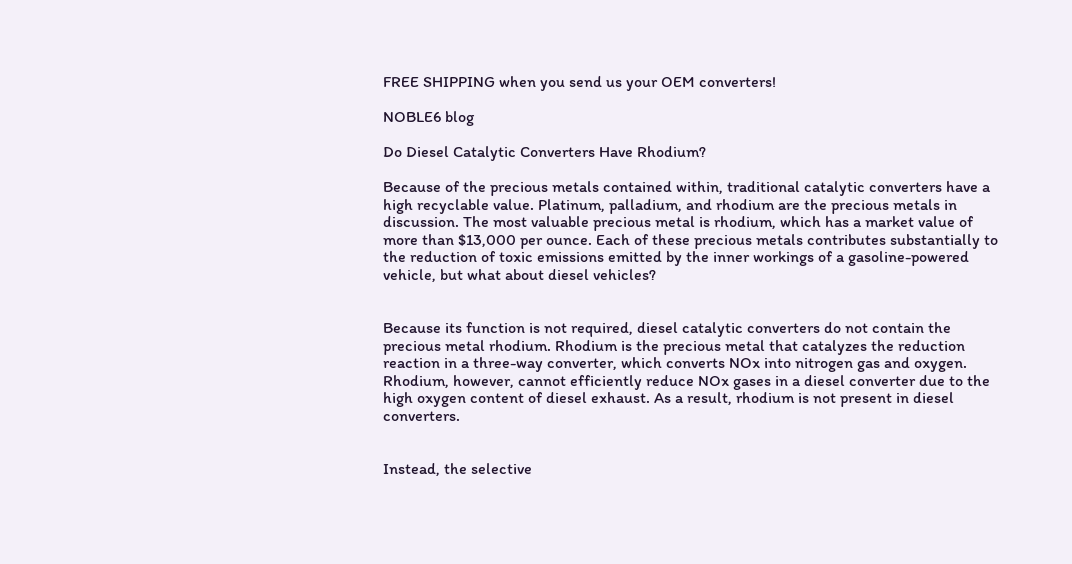FREE SHIPPING when you send us your OEM converters!

NOBLE6 blog

Do Diesel Catalytic Converters Have Rhodium?

Because of the precious metals contained within, traditional catalytic converters have a high recyclable value. Platinum, palladium, and rhodium are the precious metals in discussion. The most valuable precious metal is rhodium, which has a market value of more than $13,000 per ounce. Each of these precious metals contributes substantially to the reduction of toxic emissions emitted by the inner workings of a gasoline-powered vehicle, but what about diesel vehicles?


Because its function is not required, diesel catalytic converters do not contain the precious metal rhodium. Rhodium is the precious metal that catalyzes the reduction reaction in a three-way converter, which converts NOx into nitrogen gas and oxygen. Rhodium, however, cannot efficiently reduce NOx gases in a diesel converter due to the high oxygen content of diesel exhaust. As a result, rhodium is not present in diesel converters.


Instead, the selective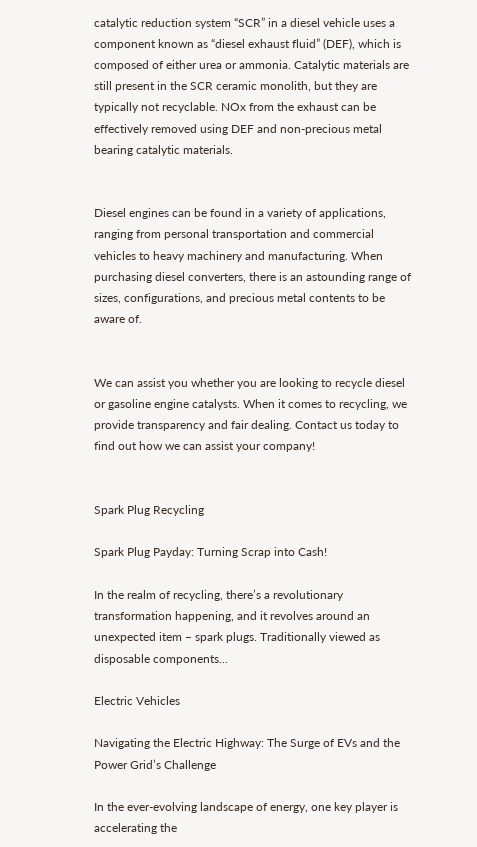catalytic reduction system “SCR” in a diesel vehicle uses a component known as “diesel exhaust fluid” (DEF), which is composed of either urea or ammonia. Catalytic materials are still present in the SCR ceramic monolith, but they are typically not recyclable. NOx from the exhaust can be effectively removed using DEF and non-precious metal bearing catalytic materials.


Diesel engines can be found in a variety of applications, ranging from personal transportation and commercial vehicles to heavy machinery and manufacturing. When purchasing diesel converters, there is an astounding range of sizes, configurations, and precious metal contents to be aware of.


We can assist you whether you are looking to recycle diesel or gasoline engine catalysts. When it comes to recycling, we provide transparency and fair dealing. Contact us today to find out how we can assist your company!


Spark Plug Recycling

Spark Plug Payday: Turning Scrap into Cash!

In the realm of recycling, there’s a revolutionary transformation happening, and it revolves around an unexpected item – spark plugs. Traditionally viewed as disposable components…

Electric Vehicles

Navigating the Electric Highway: The Surge of EVs and the Power Grid’s Challenge

In the ever-evolving landscape of energy, one key player is accelerating the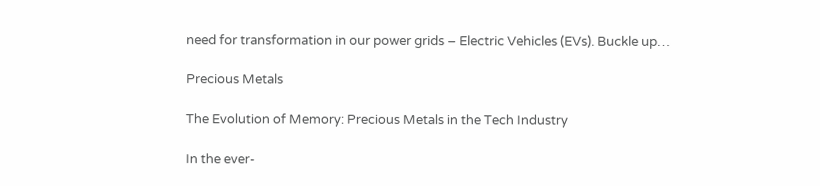need for transformation in our power grids – Electric Vehicles (EVs). Buckle up…

Precious Metals

The Evolution of Memory: Precious Metals in the Tech Industry

In the ever-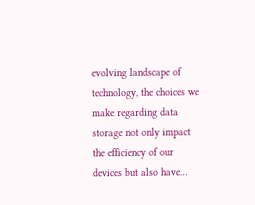evolving landscape of technology, the choices we make regarding data storage not only impact the efficiency of our devices but also have…